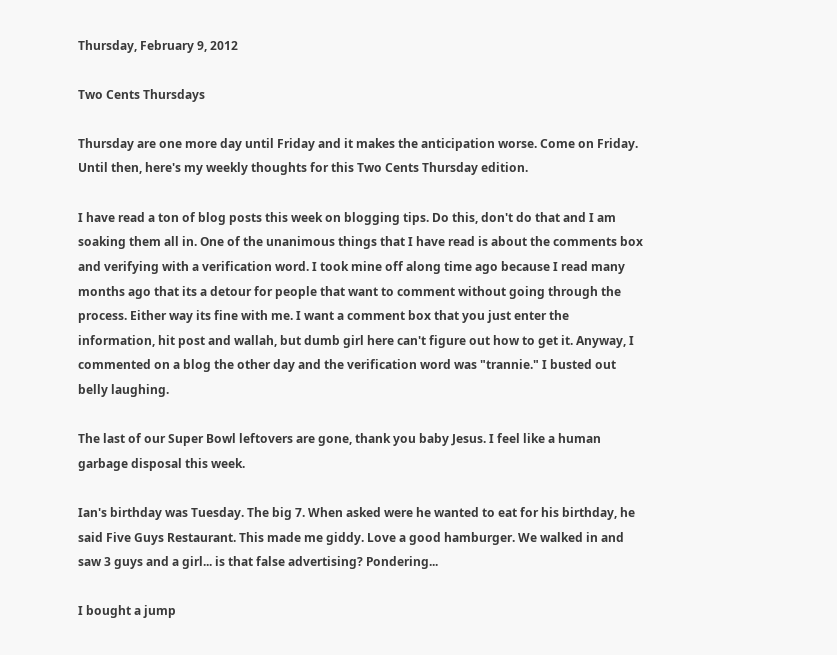Thursday, February 9, 2012

Two Cents Thursdays

Thursday are one more day until Friday and it makes the anticipation worse. Come on Friday. Until then, here's my weekly thoughts for this Two Cents Thursday edition.

I have read a ton of blog posts this week on blogging tips. Do this, don't do that and I am soaking them all in. One of the unanimous things that I have read is about the comments box and verifying with a verification word. I took mine off along time ago because I read many months ago that its a detour for people that want to comment without going through the process. Either way its fine with me. I want a comment box that you just enter the information, hit post and wallah, but dumb girl here can't figure out how to get it. Anyway, I commented on a blog the other day and the verification word was "trannie." I busted out belly laughing.

The last of our Super Bowl leftovers are gone, thank you baby Jesus. I feel like a human garbage disposal this week.

Ian's birthday was Tuesday. The big 7. When asked were he wanted to eat for his birthday, he said Five Guys Restaurant. This made me giddy. Love a good hamburger. We walked in and saw 3 guys and a girl... is that false advertising? Pondering...

I bought a jump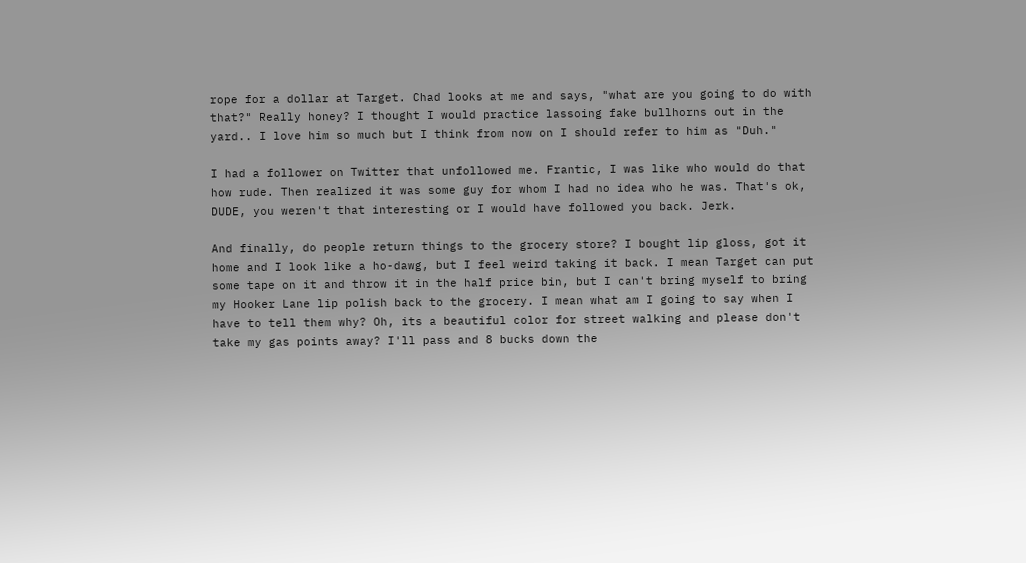rope for a dollar at Target. Chad looks at me and says, "what are you going to do with that?" Really honey? I thought I would practice lassoing fake bullhorns out in the yard.. I love him so much but I think from now on I should refer to him as "Duh."

I had a follower on Twitter that unfollowed me. Frantic, I was like who would do that how rude. Then realized it was some guy for whom I had no idea who he was. That's ok, DUDE, you weren't that interesting or I would have followed you back. Jerk.

And finally, do people return things to the grocery store? I bought lip gloss, got it home and I look like a ho-dawg, but I feel weird taking it back. I mean Target can put some tape on it and throw it in the half price bin, but I can't bring myself to bring my Hooker Lane lip polish back to the grocery. I mean what am I going to say when I have to tell them why? Oh, its a beautiful color for street walking and please don't take my gas points away? I'll pass and 8 bucks down the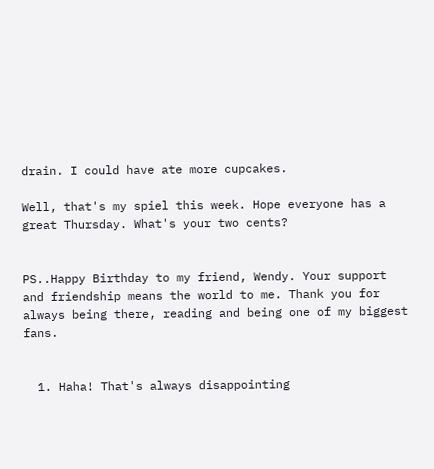drain. I could have ate more cupcakes.

Well, that's my spiel this week. Hope everyone has a great Thursday. What's your two cents?


PS..Happy Birthday to my friend, Wendy. Your support and friendship means the world to me. Thank you for always being there, reading and being one of my biggest fans.


  1. Haha! That's always disappointing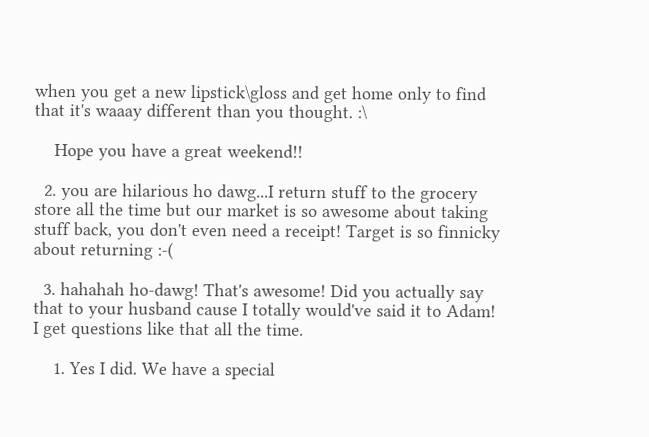when you get a new lipstick\gloss and get home only to find that it's waaay different than you thought. :\

    Hope you have a great weekend!!

  2. you are hilarious ho dawg...I return stuff to the grocery store all the time but our market is so awesome about taking stuff back, you don't even need a receipt! Target is so finnicky about returning :-(

  3. hahahah ho-dawg! That's awesome! Did you actually say that to your husband cause I totally would've said it to Adam! I get questions like that all the time.

    1. Yes I did. We have a special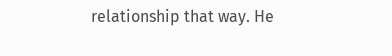relationship that way. He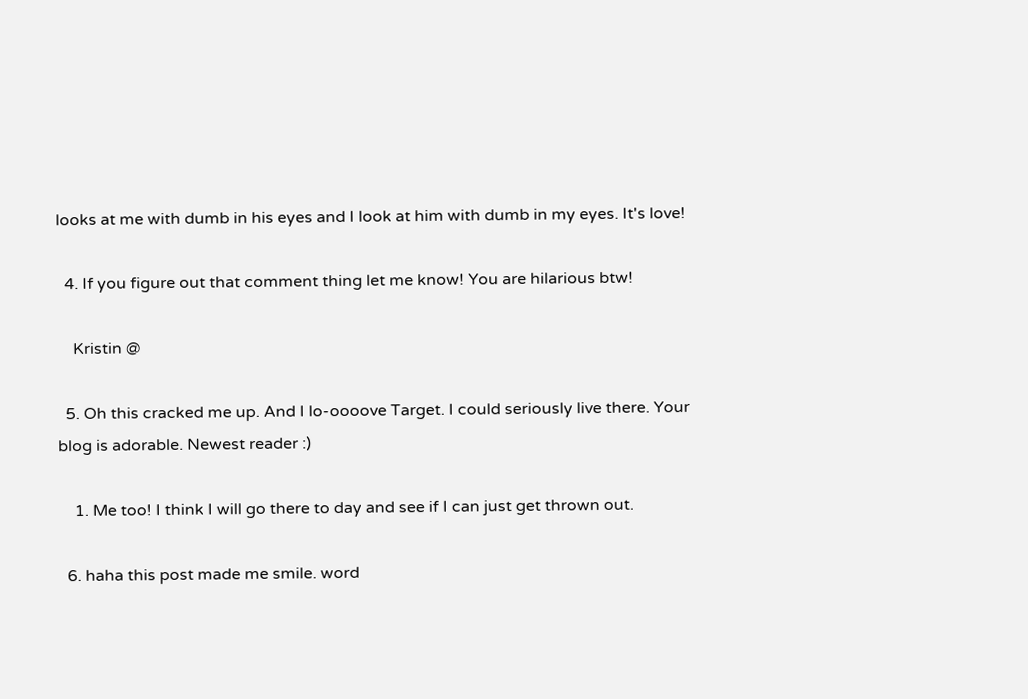looks at me with dumb in his eyes and I look at him with dumb in my eyes. It's love!

  4. If you figure out that comment thing let me know! You are hilarious btw!

    Kristin @

  5. Oh this cracked me up. And I lo-oooove Target. I could seriously live there. Your blog is adorable. Newest reader :)

    1. Me too! I think I will go there to day and see if I can just get thrown out.

  6. haha this post made me smile. word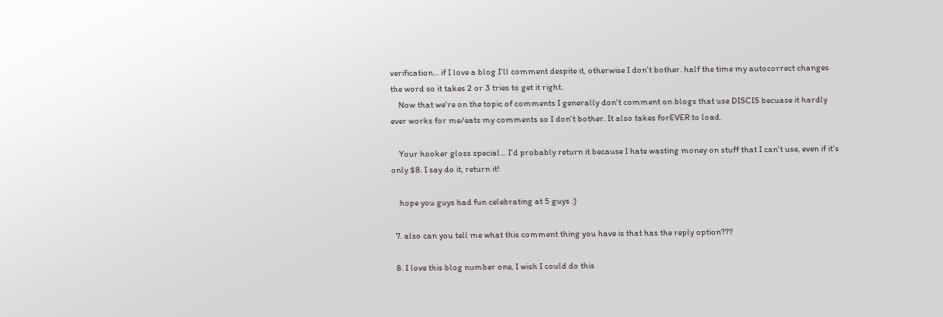verification... if I love a blog I'll comment despite it, otherwise I don't bother. half the time my autocorrect changes the word so it takes 2 or 3 tries to get it right.
    Now that we're on the topic of comments I generally don't comment on blogs that use DISCIS becuase it hardly ever works for me/eats my comments so I don't bother. It also takes forEVER to load.

    Your hooker gloss special... I'd probably return it because I hate wasting money on stuff that I can't use, even if it's only $8. I say do it, return it!

    hope you guys had fun celebrating at 5 guys :)

  7. also can you tell me what this comment thing you have is that has the reply option???

  8. I love this blog number one, I wish I could do this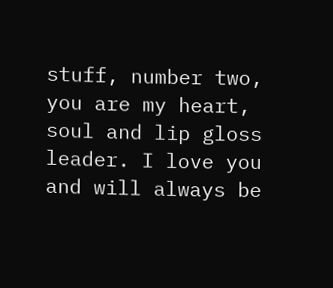stuff, number two, you are my heart, soul and lip gloss leader. I love you and will always be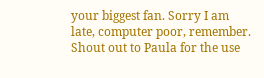your biggest fan. Sorry I am late, computer poor, remember. Shout out to Paula for the use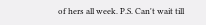of hers all week. P.S. Can't wait till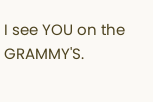I see YOU on the GRAMMY'S.